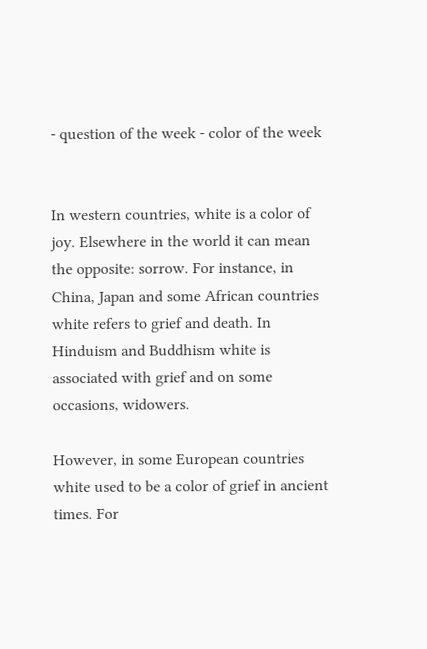- question of the week - color of the week


In western countries, white is a color of joy. Elsewhere in the world it can mean the opposite: sorrow. For instance, in China, Japan and some African countries white refers to grief and death. In Hinduism and Buddhism white is associated with grief and on some occasions, widowers.

However, in some European countries white used to be a color of grief in ancient times. For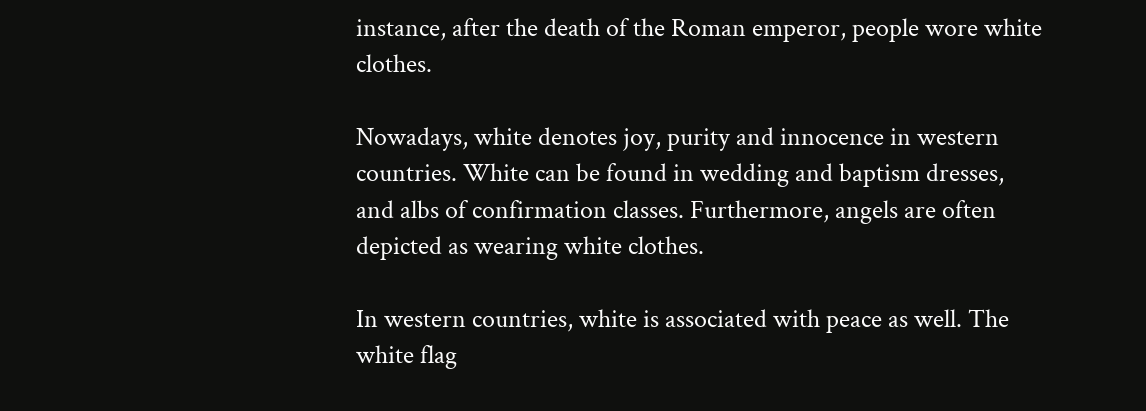instance, after the death of the Roman emperor, people wore white clothes.

Nowadays, white denotes joy, purity and innocence in western countries. White can be found in wedding and baptism dresses, and albs of confirmation classes. Furthermore, angels are often depicted as wearing white clothes.

In western countries, white is associated with peace as well. The white flag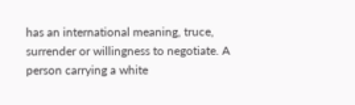has an international meaning, truce, surrender or willingness to negotiate. A person carrying a white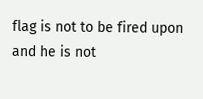flag is not to be fired upon and he is not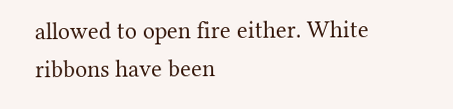allowed to open fire either. White ribbons have been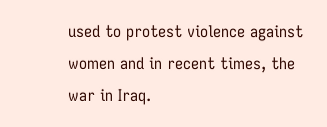used to protest violence against women and in recent times, the war in Iraq.